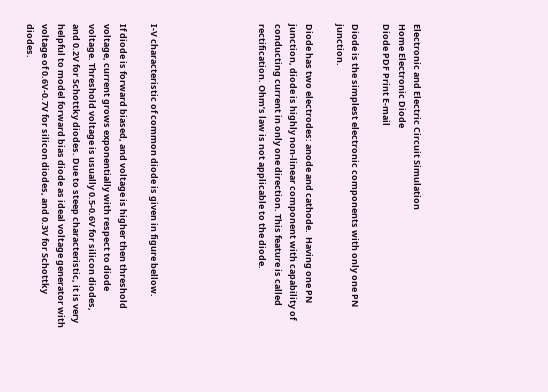Electronic and Electric Circuit Simulation
Home Electronic Diode
Diode PDF Print E-mail

Diode is the simplest electronic components with only one PN junction.

Diode has two electrodes: anode and cathode.  Having one PN junction, diode is highly non-linear component with capability of conducting current in only one direction. This feature is called rectification. Ohm’s law is not applicable to the diode.






I-V characteristic of common diode is given in figure bellow.

If diode is forward biased, and voltage is higher then threshold voltage, current grows exponentially with respect to diode voltage. Threshold voltage is usually 0.5-0.6V for silicon diodes, and 0.2V for Schottky diodes. Due to steep characteristic, it is very helpful to model forward bias diode as ideal voltage generator with voltage of 0.6V-0.7V for silicon diodes, and 0.3V for Schottky diodes.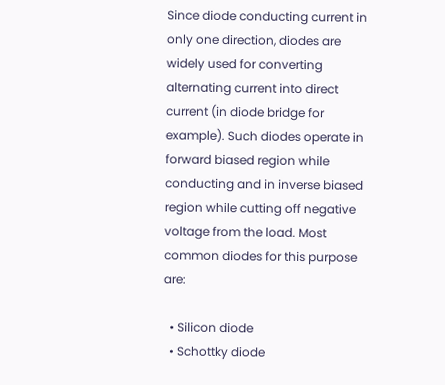Since diode conducting current in only one direction, diodes are widely used for converting alternating current into direct current (in diode bridge for example). Such diodes operate in forward biased region while conducting and in inverse biased region while cutting off negative voltage from the load. Most common diodes for this purpose are:

  • Silicon diode
  • Schottky diode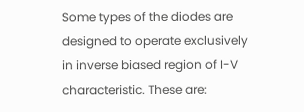Some types of the diodes are designed to operate exclusively in inverse biased region of I-V characteristic. These are: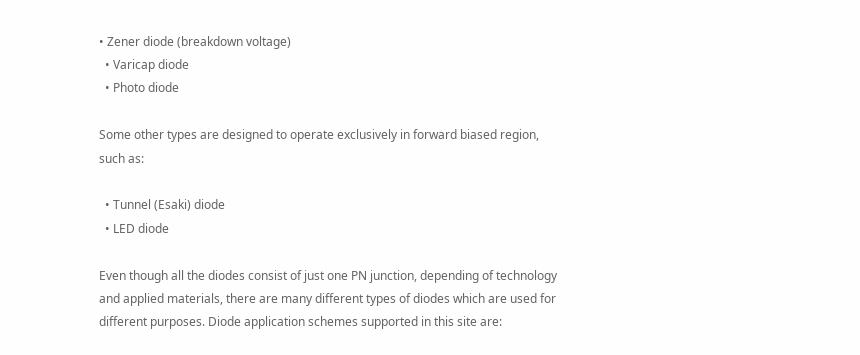• Zener diode (breakdown voltage)
  • Varicap diode
  • Photo diode

Some other types are designed to operate exclusively in forward biased region, such as:

  • Tunnel (Esaki) diode
  • LED diode

Even though all the diodes consist of just one PN junction, depending of technology and applied materials, there are many different types of diodes which are used for different purposes. Diode application schemes supported in this site are: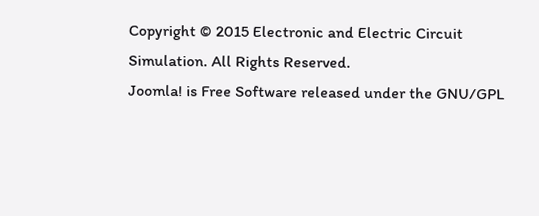Copyright © 2015 Electronic and Electric Circuit Simulation. All Rights Reserved.
Joomla! is Free Software released under the GNU/GPL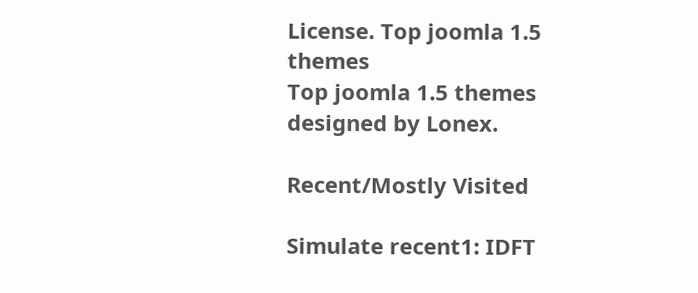License. Top joomla 1.5 themes
Top joomla 1.5 themes designed by Lonex.

Recent/Mostly Visited

Simulate recent1: IDFT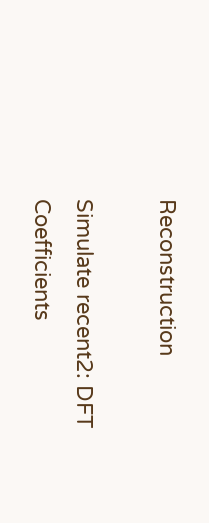Reconstruction

Simulate recent2: DFT Coefficients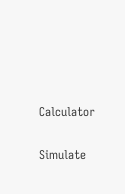Calculator

Simulate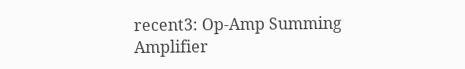recent3: Op-Amp Summing Amplifier